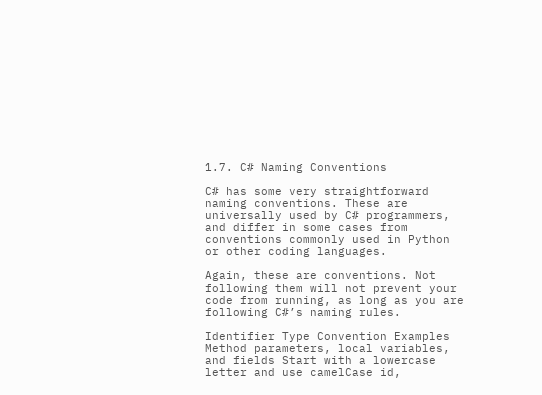1.7. C# Naming Conventions

C# has some very straightforward naming conventions. These are universally used by C# programmers, and differ in some cases from conventions commonly used in Python or other coding languages.

Again, these are conventions. Not following them will not prevent your code from running, as long as you are following C#’s naming rules.

Identifier Type Convention Examples
Method parameters, local variables, and fields Start with a lowercase letter and use camelCase id,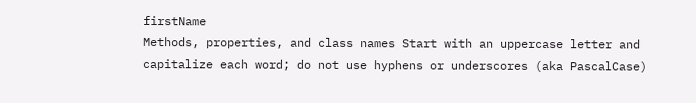firstName
Methods, properties, and class names Start with an uppercase letter and capitalize each word; do not use hyphens or underscores (aka PascalCase)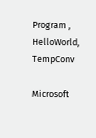Program , HelloWorld, TempConv

Microsoft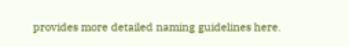provides more detailed naming guidelines here.